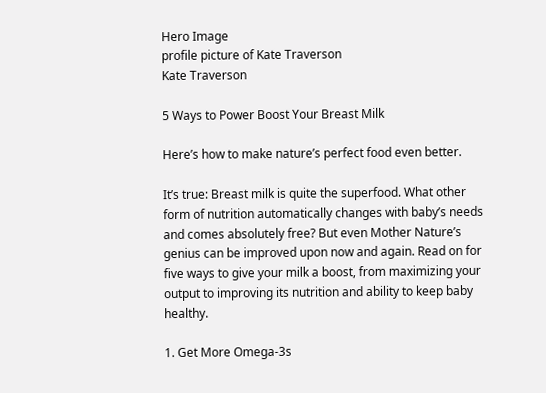Hero Image
profile picture of Kate Traverson
Kate Traverson

5 Ways to Power Boost Your Breast Milk

Here’s how to make nature’s perfect food even better.

It’s true: Breast milk is quite the superfood. What other form of nutrition automatically changes with baby’s needs and comes absolutely free? But even Mother Nature’s genius can be improved upon now and again. Read on for five ways to give your milk a boost, from maximizing your output to improving its nutrition and ability to keep baby healthy.

1. Get More Omega-3s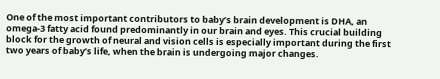One of the most important contributors to baby’s brain development is DHA, an omega-3 fatty acid found predominantly in our brain and eyes. This crucial building block for the growth of neural and vision cells is especially important during the first two years of baby’s life, when the brain is undergoing major changes.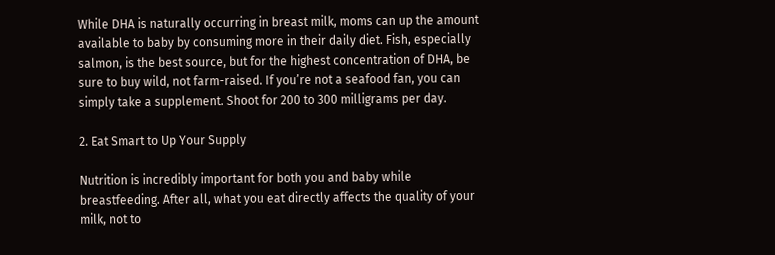While DHA is naturally occurring in breast milk, moms can up the amount available to baby by consuming more in their daily diet. Fish, especially salmon, is the best source, but for the highest concentration of DHA, be sure to buy wild, not farm-raised. If you’re not a seafood fan, you can simply take a supplement. Shoot for 200 to 300 milligrams per day.

2. Eat Smart to Up Your Supply

Nutrition is incredibly important for both you and baby while breastfeeding. After all, what you eat directly affects the quality of your milk, not to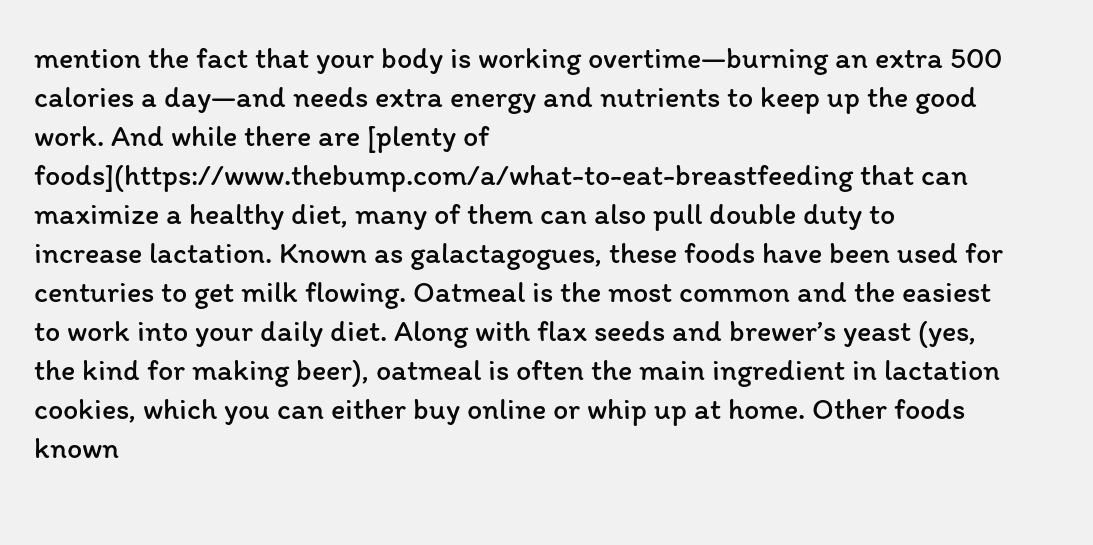mention the fact that your body is working overtime—burning an extra 500 calories a day—and needs extra energy and nutrients to keep up the good work. And while there are [plenty of foods](https://www.thebump.com/a/what-to-eat-breastfeeding that can maximize a healthy diet, many of them can also pull double duty to increase lactation. Known as galactagogues, these foods have been used for centuries to get milk flowing. Oatmeal is the most common and the easiest to work into your daily diet. Along with flax seeds and brewer’s yeast (yes, the kind for making beer), oatmeal is often the main ingredient in lactation cookies, which you can either buy online or whip up at home. Other foods known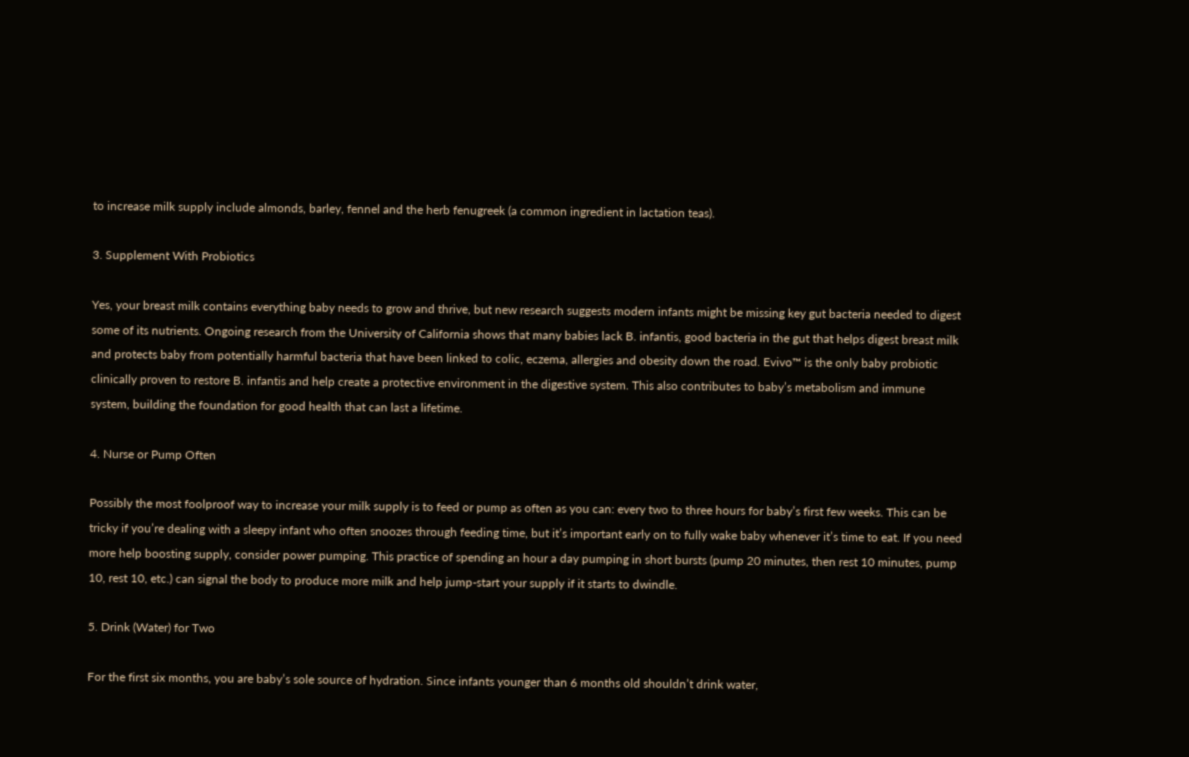to increase milk supply include almonds, barley, fennel and the herb fenugreek (a common ingredient in lactation teas).

3. Supplement With Probiotics

Yes, your breast milk contains everything baby needs to grow and thrive, but new research suggests modern infants might be missing key gut bacteria needed to digest some of its nutrients. Ongoing research from the University of California shows that many babies lack B. infantis, good bacteria in the gut that helps digest breast milk and protects baby from potentially harmful bacteria that have been linked to colic, eczema, allergies and obesity down the road. Evivo™ is the only baby probiotic clinically proven to restore B. infantis and help create a protective environment in the digestive system. This also contributes to baby’s metabolism and immune system, building the foundation for good health that can last a lifetime.

4. Nurse or Pump Often

Possibly the most foolproof way to increase your milk supply is to feed or pump as often as you can: every two to three hours for baby’s first few weeks. This can be tricky if you’re dealing with a sleepy infant who often snoozes through feeding time, but it’s important early on to fully wake baby whenever it’s time to eat. If you need more help boosting supply, consider power pumping. This practice of spending an hour a day pumping in short bursts (pump 20 minutes, then rest 10 minutes, pump 10, rest 10, etc.) can signal the body to produce more milk and help jump-start your supply if it starts to dwindle.

5. Drink (Water) for Two

For the first six months, you are baby’s sole source of hydration. Since infants younger than 6 months old shouldn’t drink water,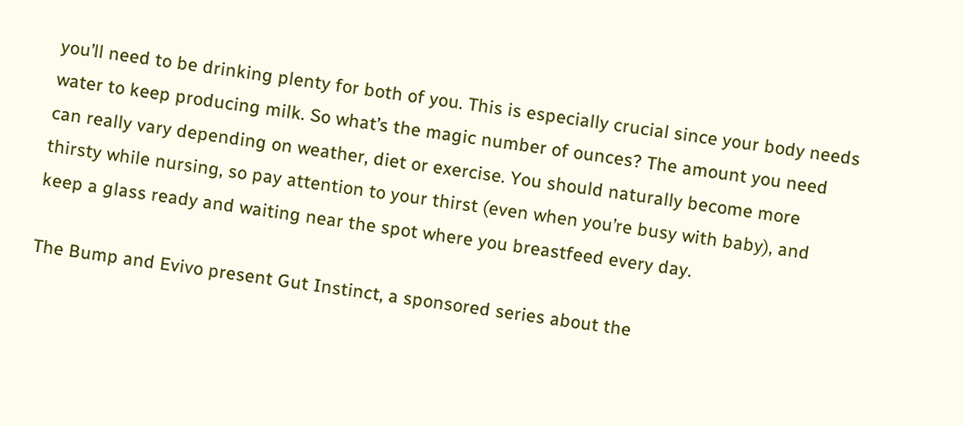you’ll need to be drinking plenty for both of you. This is especially crucial since your body needs water to keep producing milk. So what’s the magic number of ounces? The amount you need can really vary depending on weather, diet or exercise. You should naturally become more thirsty while nursing, so pay attention to your thirst (even when you’re busy with baby), and keep a glass ready and waiting near the spot where you breastfeed every day.

The Bump and Evivo present Gut Instinct, a sponsored series about the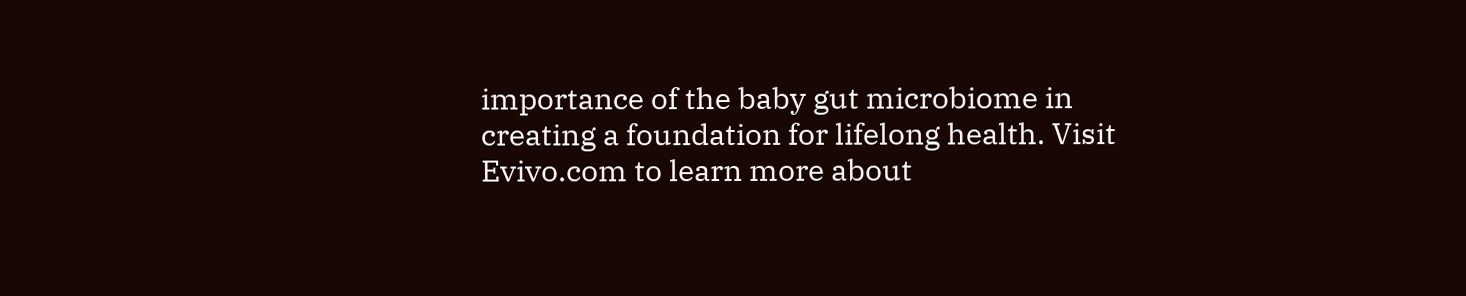importance of the baby gut microbiome in creating a foundation for lifelong health. Visit Evivo.com to learn more about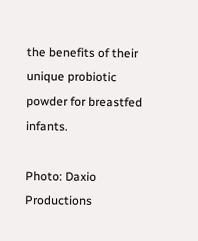the benefits of their unique probiotic powder for breastfed infants.

Photo: Daxio Productions